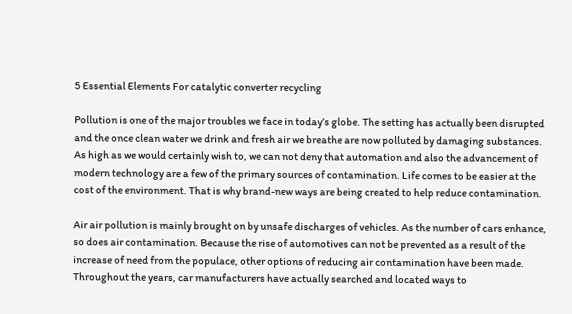5 Essential Elements For catalytic converter recycling

Pollution is one of the major troubles we face in today’s globe. The setting has actually been disrupted and the once clean water we drink and fresh air we breathe are now polluted by damaging substances. As high as we would certainly wish to, we can not deny that automation and also the advancement of modern technology are a few of the primary sources of contamination. Life comes to be easier at the cost of the environment. That is why brand-new ways are being created to help reduce contamination.

Air air pollution is mainly brought on by unsafe discharges of vehicles. As the number of cars enhance, so does air contamination. Because the rise of automotives can not be prevented as a result of the increase of need from the populace, other options of reducing air contamination have been made. Throughout the years, car manufacturers have actually searched and located ways to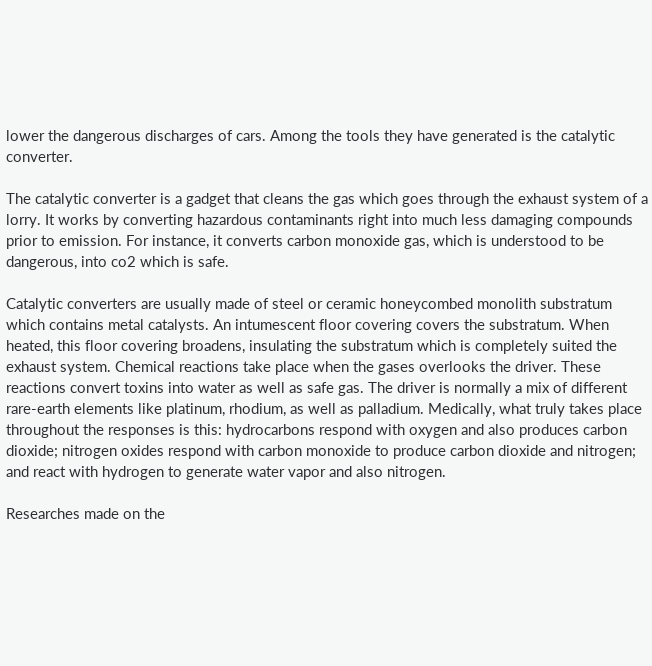lower the dangerous discharges of cars. Among the tools they have generated is the catalytic converter.

The catalytic converter is a gadget that cleans the gas which goes through the exhaust system of a lorry. It works by converting hazardous contaminants right into much less damaging compounds prior to emission. For instance, it converts carbon monoxide gas, which is understood to be dangerous, into co2 which is safe.

Catalytic converters are usually made of steel or ceramic honeycombed monolith substratum which contains metal catalysts. An intumescent floor covering covers the substratum. When heated, this floor covering broadens, insulating the substratum which is completely suited the exhaust system. Chemical reactions take place when the gases overlooks the driver. These reactions convert toxins into water as well as safe gas. The driver is normally a mix of different rare-earth elements like platinum, rhodium, as well as palladium. Medically, what truly takes place throughout the responses is this: hydrocarbons respond with oxygen and also produces carbon dioxide; nitrogen oxides respond with carbon monoxide to produce carbon dioxide and nitrogen; and react with hydrogen to generate water vapor and also nitrogen.

Researches made on the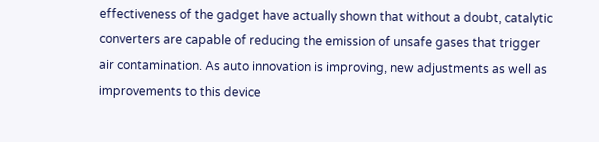effectiveness of the gadget have actually shown that without a doubt, catalytic converters are capable of reducing the emission of unsafe gases that trigger air contamination. As auto innovation is improving, new adjustments as well as improvements to this device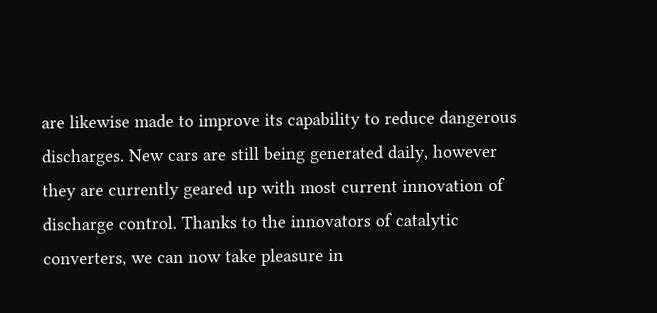are likewise made to improve its capability to reduce dangerous discharges. New cars are still being generated daily, however they are currently geared up with most current innovation of discharge control. Thanks to the innovators of catalytic converters, we can now take pleasure in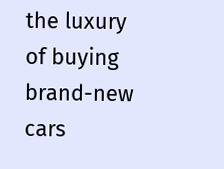the luxury of buying brand-new cars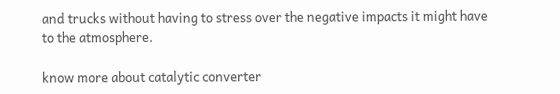and trucks without having to stress over the negative impacts it might have to the atmosphere.

know more about catalytic converter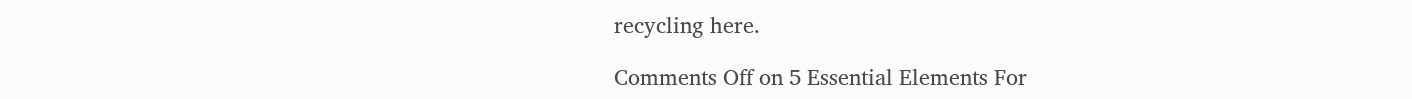recycling here.

Comments Off on 5 Essential Elements For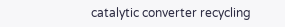catalytic converter recycling